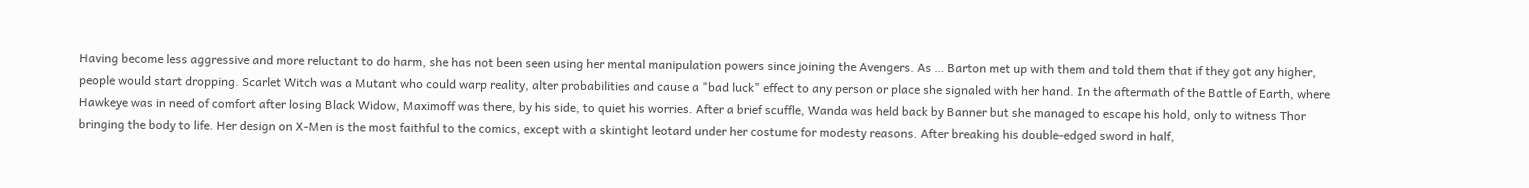Having become less aggressive and more reluctant to do harm, she has not been seen using her mental manipulation powers since joining the Avengers. As … Barton met up with them and told them that if they got any higher, people would start dropping. Scarlet Witch was a Mutant who could warp reality, alter probabilities and cause a "bad luck" effect to any person or place she signaled with her hand. In the aftermath of the Battle of Earth, where Hawkeye was in need of comfort after losing Black Widow, Maximoff was there, by his side, to quiet his worries. After a brief scuffle, Wanda was held back by Banner but she managed to escape his hold, only to witness Thor bringing the body to life. Her design on X-Men is the most faithful to the comics, except with a skintight leotard under her costume for modesty reasons. After breaking his double-edged sword in half,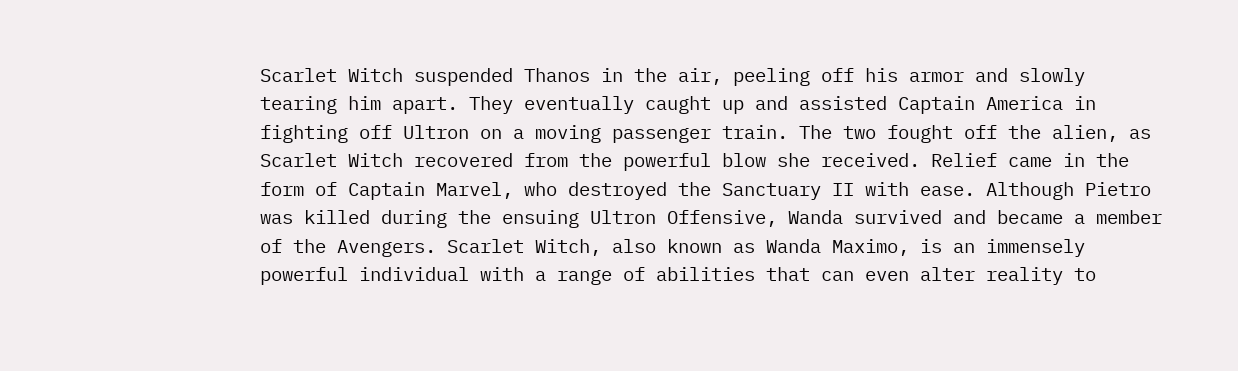Scarlet Witch suspended Thanos in the air, peeling off his armor and slowly tearing him apart. They eventually caught up and assisted Captain America in fighting off Ultron on a moving passenger train. The two fought off the alien, as Scarlet Witch recovered from the powerful blow she received. Relief came in the form of Captain Marvel, who destroyed the Sanctuary II with ease. Although Pietro was killed during the ensuing Ultron Offensive, Wanda survived and became a member of the Avengers. Scarlet Witch, also known as Wanda Maximo, is an immensely powerful individual with a range of abilities that can even alter reality to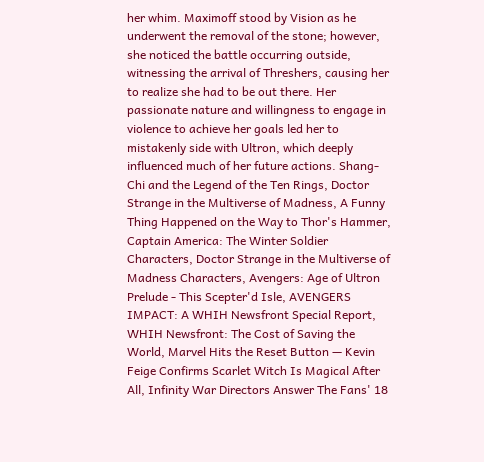her whim. Maximoff stood by Vision as he underwent the removal of the stone; however, she noticed the battle occurring outside, witnessing the arrival of Threshers, causing her to realize she had to be out there. Her passionate nature and willingness to engage in violence to achieve her goals led her to mistakenly side with Ultron, which deeply influenced much of her future actions. Shang-Chi and the Legend of the Ten Rings, Doctor Strange in the Multiverse of Madness, A Funny Thing Happened on the Way to Thor's Hammer, Captain America: The Winter Soldier Characters, Doctor Strange in the Multiverse of Madness Characters, Avengers: Age of Ultron Prelude - This Scepter'd Isle, AVENGERS IMPACT: A WHIH Newsfront Special Report, WHIH Newsfront: The Cost of Saving the World, Marvel Hits the Reset Button — Kevin Feige Confirms Scarlet Witch Is Magical After All, Infinity War Directors Answer The Fans' 18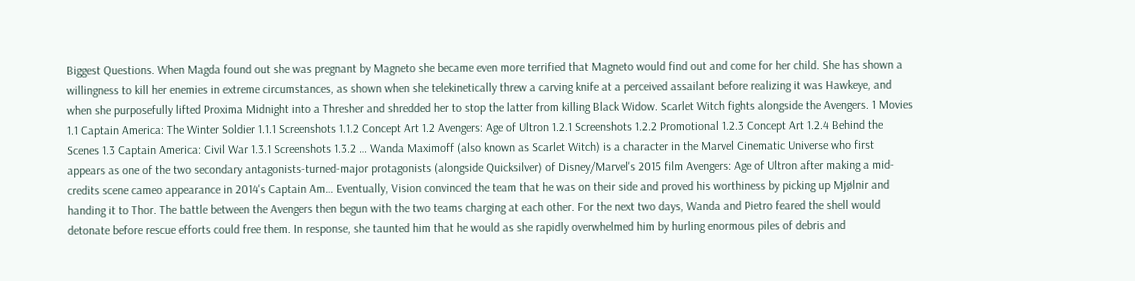Biggest Questions. When Magda found out she was pregnant by Magneto she became even more terrified that Magneto would find out and come for her child. She has shown a willingness to kill her enemies in extreme circumstances, as shown when she telekinetically threw a carving knife at a perceived assailant before realizing it was Hawkeye, and when she purposefully lifted Proxima Midnight into a Thresher and shredded her to stop the latter from killing Black Widow. Scarlet Witch fights alongside the Avengers. 1 Movies 1.1 Captain America: The Winter Soldier 1.1.1 Screenshots 1.1.2 Concept Art 1.2 Avengers: Age of Ultron 1.2.1 Screenshots 1.2.2 Promotional 1.2.3 Concept Art 1.2.4 Behind the Scenes 1.3 Captain America: Civil War 1.3.1 Screenshots 1.3.2 … Wanda Maximoff (also known as Scarlet Witch) is a character in the Marvel Cinematic Universe who first appears as one of the two secondary antagonists-turned-major protagonists (alongside Quicksilver) of Disney/Marvel's 2015 film Avengers: Age of Ultron after making a mid-credits scene cameo appearance in 2014's Captain Am… Eventually, Vision convinced the team that he was on their side and proved his worthiness by picking up Mjølnir and handing it to Thor. The battle between the Avengers then begun with the two teams charging at each other. For the next two days, Wanda and Pietro feared the shell would detonate before rescue efforts could free them. In response, she taunted him that he would as she rapidly overwhelmed him by hurling enormous piles of debris and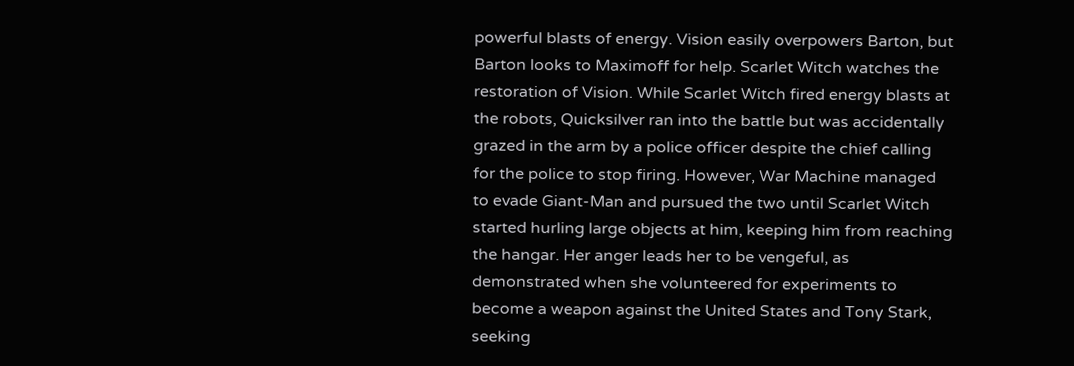powerful blasts of energy. Vision easily overpowers Barton, but Barton looks to Maximoff for help. Scarlet Witch watches the restoration of Vision. While Scarlet Witch fired energy blasts at the robots, Quicksilver ran into the battle but was accidentally grazed in the arm by a police officer despite the chief calling for the police to stop firing. However, War Machine managed to evade Giant-Man and pursued the two until Scarlet Witch started hurling large objects at him, keeping him from reaching the hangar. Her anger leads her to be vengeful, as demonstrated when she volunteered for experiments to become a weapon against the United States and Tony Stark, seeking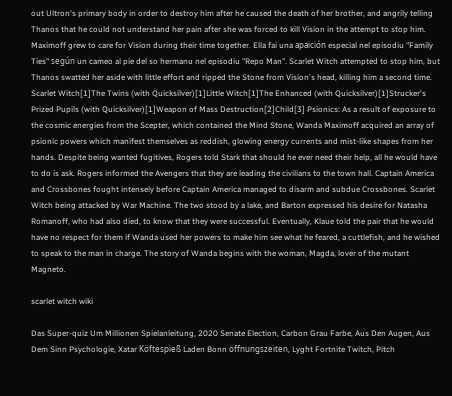out Ultron's primary body in order to destroy him after he caused the death of her brother, and angrily telling Thanos that he could not understand her pain after she was forced to kill Vision in the attempt to stop him. Maximoff grew to care for Vision during their time together. Ella fai una apaición especial nel episodiu "Family Ties" según un cameo al pie del so hermanu nel episodiu "Repo Man". Scarlet Witch attempted to stop him, but Thanos swatted her aside with little effort and ripped the Stone from Vision's head, killing him a second time. Scarlet Witch[1]The Twins (with Quicksilver)[1]Little Witch[1]The Enhanced (with Quicksilver)[1]Strucker's Prized Pupils (with Quicksilver)[1]Weapon of Mass Destruction[2]Child[3] Psionics: As a result of exposure to the cosmic energies from the Scepter, which contained the Mind Stone, Wanda Maximoff acquired an array of psionic powers which manifest themselves as reddish, glowing energy currents and mist-like shapes from her hands. Despite being wanted fugitives, Rogers told Stark that should he ever need their help, all he would have to do is ask. Rogers informed the Avengers that they are leading the civilians to the town hall. Captain America and Crossbones fought intensely before Captain America managed to disarm and subdue Crossbones. Scarlet Witch being attacked by War Machine. The two stood by a lake, and Barton expressed his desire for Natasha Romanoff, who had also died, to know that they were successful. Eventually, Klaue told the pair that he would have no respect for them if Wanda used her powers to make him see what he feared, a cuttlefish, and he wished to speak to the man in charge. The story of Wanda begins with the woman, Magda, lover of the mutant Magneto.

scarlet witch wiki

Das Super-quiz Um Millionen Spielanleitung, 2020 Senate Election, Carbon Grau Farbe, Aus Den Augen, Aus Dem Sinn Psychologie, Xatar Köftespieß Laden Bonn öffnungszeiten, Lyght Fortnite Twitch, Pitch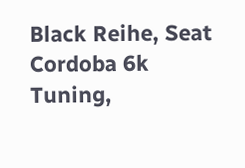Black Reihe, Seat Cordoba 6k Tuning,